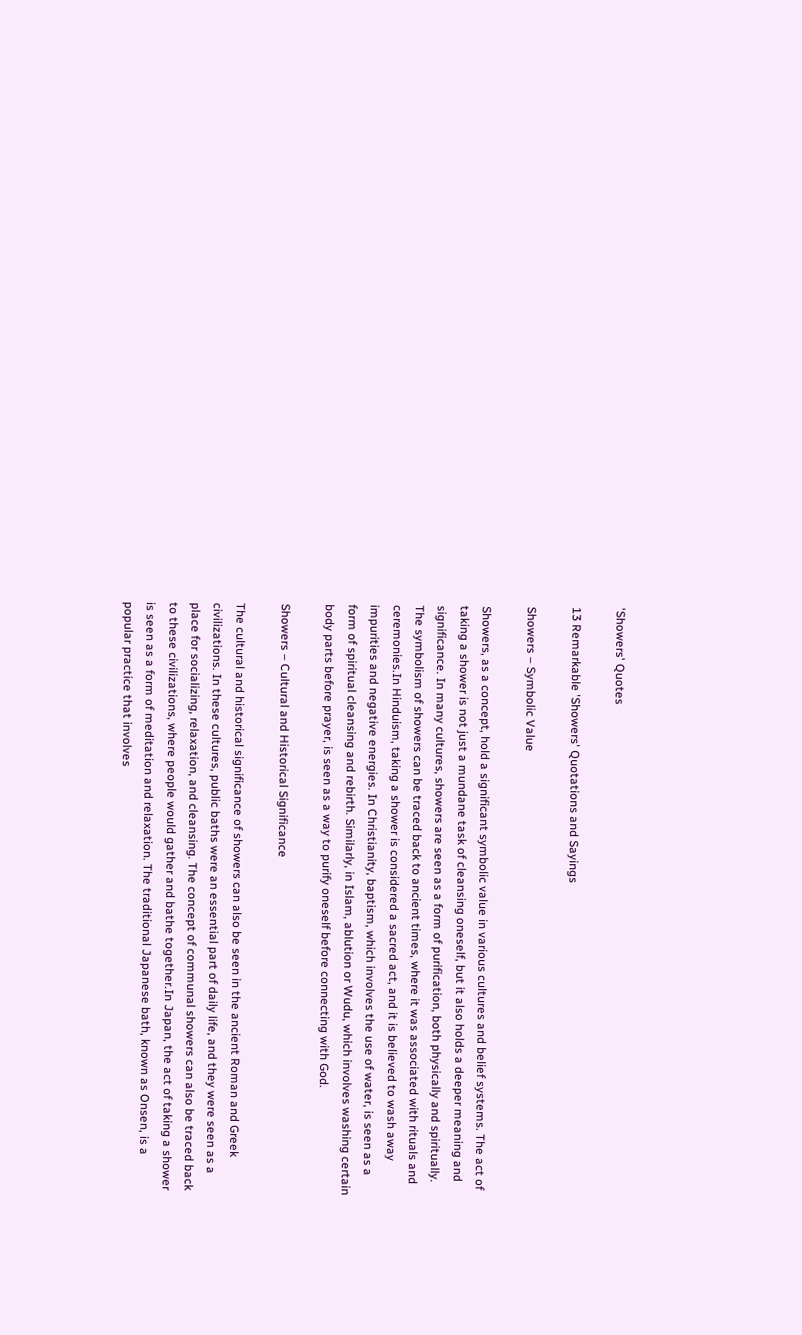'Showers' Quotes

13 Remarkable 'Showers' Quotations and Sayings

Showers – Symbolic Value

Showers, as a concept, hold a significant symbolic value in various cultures and belief systems. The act of taking a shower is not just a mundane task of cleansing oneself, but it also holds a deeper meaning and significance. In many cultures, showers are seen as a form of purification, both physically and spiritually. The symbolism of showers can be traced back to ancient times, where it was associated with rituals and ceremonies.In Hinduism, taking a shower is considered a sacred act, and it is believed to wash away impurities and negative energies. In Christianity, baptism, which involves the use of water, is seen as a form of spiritual cleansing and rebirth. Similarly, in Islam, ablution or Wudu, which involves washing certain body parts before prayer, is seen as a way to purify oneself before connecting with God.

Showers – Cultural and Historical Significance

The cultural and historical significance of showers can also be seen in the ancient Roman and Greek civilizations. In these cultures, public baths were an essential part of daily life, and they were seen as a place for socializing, relaxation, and cleansing. The concept of communal showers can also be traced back to these civilizations, where people would gather and bathe together.In Japan, the act of taking a shower is seen as a form of meditation and relaxation. The traditional Japanese bath, known as Onsen, is a popular practice that involves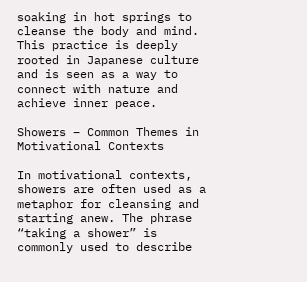soaking in hot springs to cleanse the body and mind. This practice is deeply rooted in Japanese culture and is seen as a way to connect with nature and achieve inner peace.

Showers – Common Themes in Motivational Contexts

In motivational contexts, showers are often used as a metaphor for cleansing and starting anew. The phrase “taking a shower” is commonly used to describe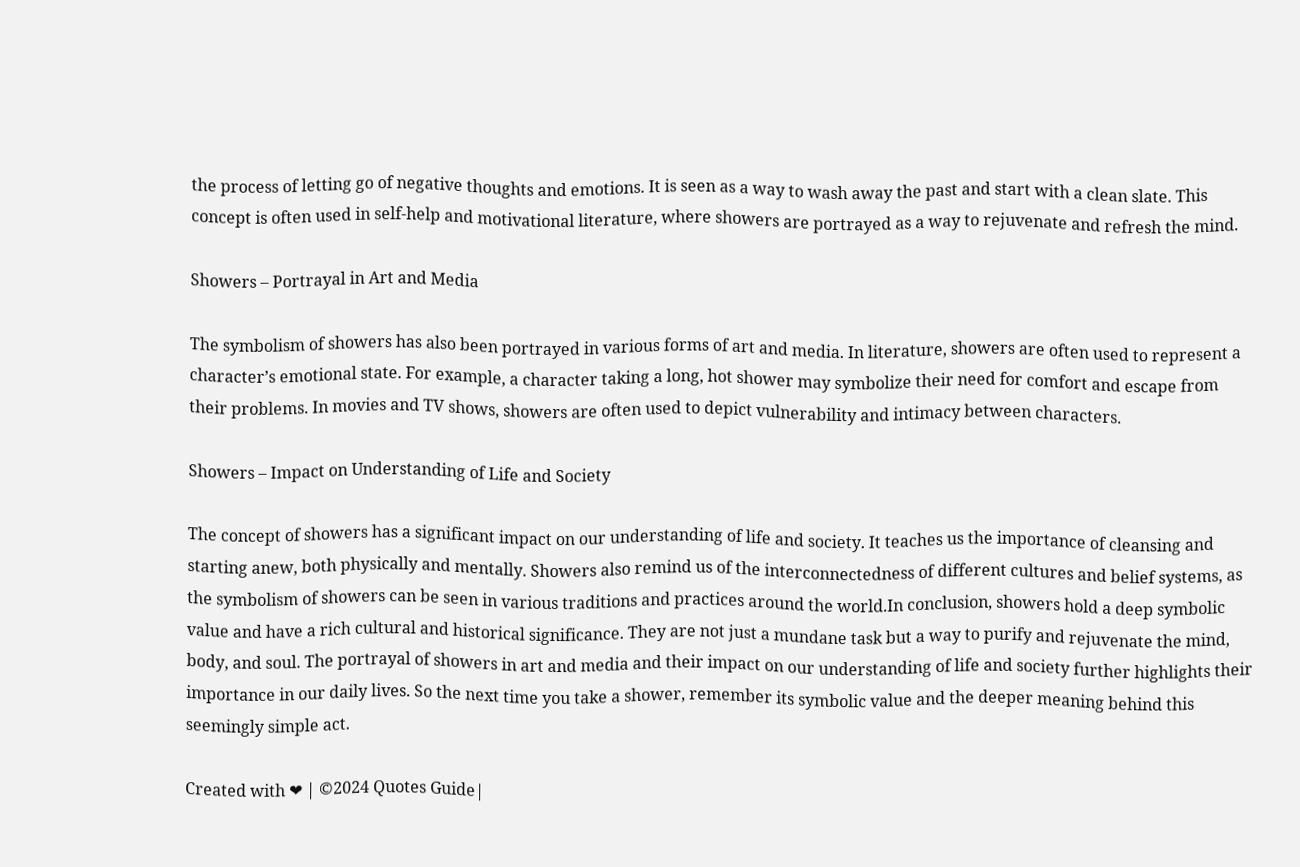the process of letting go of negative thoughts and emotions. It is seen as a way to wash away the past and start with a clean slate. This concept is often used in self-help and motivational literature, where showers are portrayed as a way to rejuvenate and refresh the mind.

Showers – Portrayal in Art and Media

The symbolism of showers has also been portrayed in various forms of art and media. In literature, showers are often used to represent a character’s emotional state. For example, a character taking a long, hot shower may symbolize their need for comfort and escape from their problems. In movies and TV shows, showers are often used to depict vulnerability and intimacy between characters.

Showers – Impact on Understanding of Life and Society

The concept of showers has a significant impact on our understanding of life and society. It teaches us the importance of cleansing and starting anew, both physically and mentally. Showers also remind us of the interconnectedness of different cultures and belief systems, as the symbolism of showers can be seen in various traditions and practices around the world.In conclusion, showers hold a deep symbolic value and have a rich cultural and historical significance. They are not just a mundane task but a way to purify and rejuvenate the mind, body, and soul. The portrayal of showers in art and media and their impact on our understanding of life and society further highlights their importance in our daily lives. So the next time you take a shower, remember its symbolic value and the deeper meaning behind this seemingly simple act.

Created with ❤ | ©2024 Quotes Guide|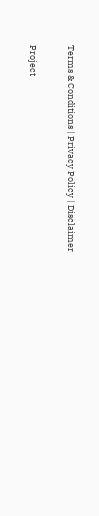Terms & Conditions | Privacy Policy | Disclaimer

Project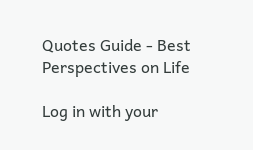Quotes Guide - Best Perspectives on Life

Log in with your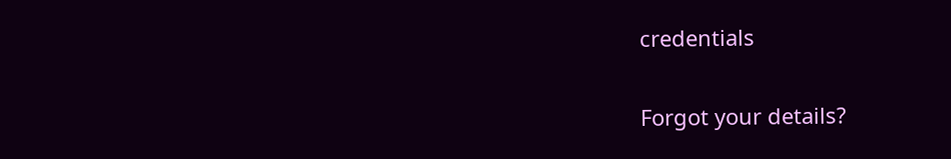credentials

Forgot your details?